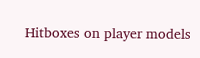Hitboxes on player models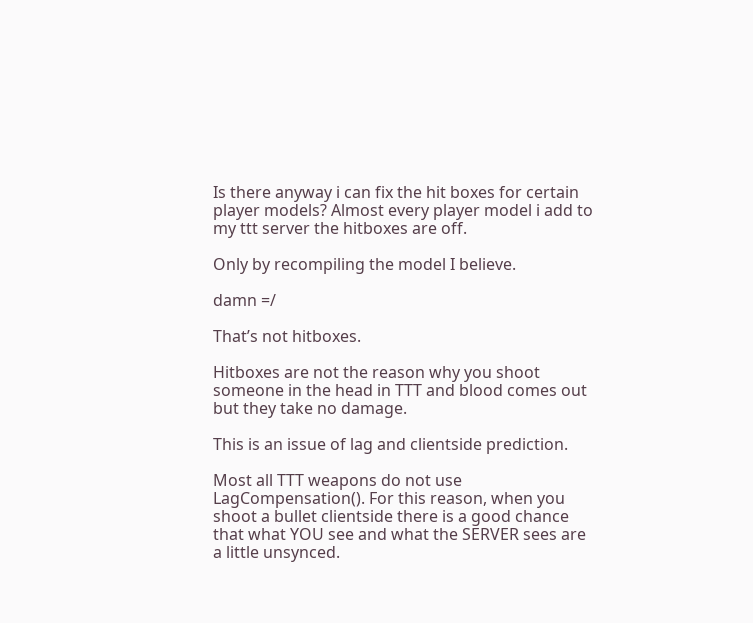Is there anyway i can fix the hit boxes for certain player models? Almost every player model i add to my ttt server the hitboxes are off.

Only by recompiling the model I believe.

damn =/

That’s not hitboxes.

Hitboxes are not the reason why you shoot someone in the head in TTT and blood comes out but they take no damage.

This is an issue of lag and clientside prediction.

Most all TTT weapons do not use LagCompensation(). For this reason, when you shoot a bullet clientside there is a good chance that what YOU see and what the SERVER sees are a little unsynced.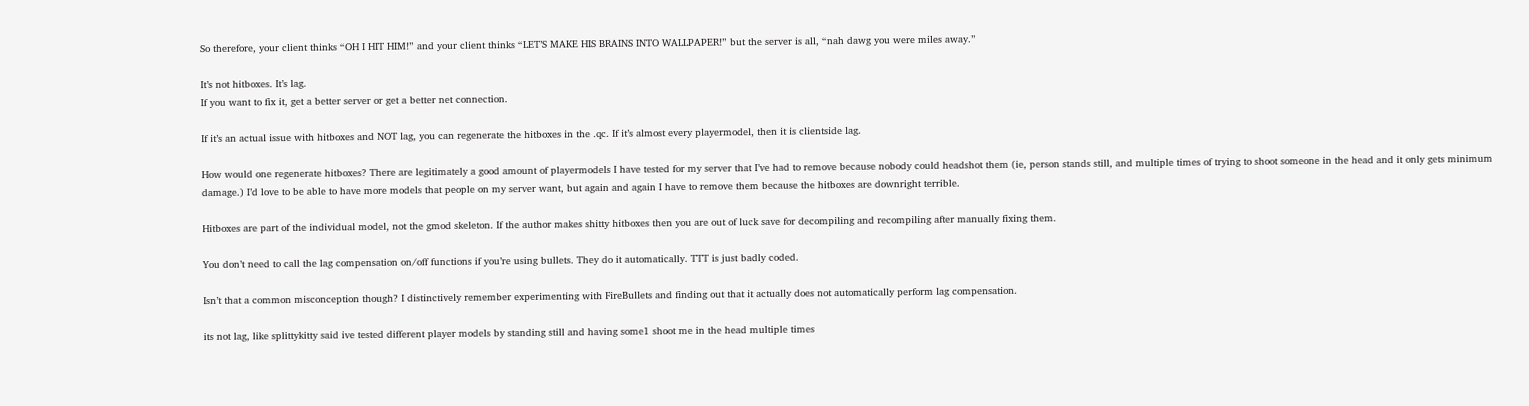So therefore, your client thinks “OH I HIT HIM!” and your client thinks “LET’S MAKE HIS BRAINS INTO WALLPAPER!” but the server is all, “nah dawg you were miles away.”

It’s not hitboxes. It’s lag.
If you want to fix it, get a better server or get a better net connection.

If it’s an actual issue with hitboxes and NOT lag, you can regenerate the hitboxes in the .qc. If it’s almost every playermodel, then it is clientside lag.

How would one regenerate hitboxes? There are legitimately a good amount of playermodels I have tested for my server that I’ve had to remove because nobody could headshot them (ie, person stands still, and multiple times of trying to shoot someone in the head and it only gets minimum damage.) I’d love to be able to have more models that people on my server want, but again and again I have to remove them because the hitboxes are downright terrible.

Hitboxes are part of the individual model, not the gmod skeleton. If the author makes shitty hitboxes then you are out of luck save for decompiling and recompiling after manually fixing them.

You don’t need to call the lag compensation on/off functions if you’re using bullets. They do it automatically. TTT is just badly coded.

Isn’t that a common misconception though? I distinctively remember experimenting with FireBullets and finding out that it actually does not automatically perform lag compensation.

its not lag, like splittykitty said ive tested different player models by standing still and having some1 shoot me in the head multiple times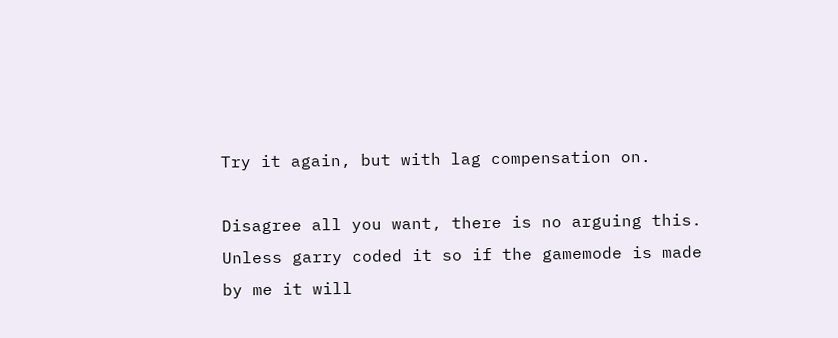Try it again, but with lag compensation on.

Disagree all you want, there is no arguing this. Unless garry coded it so if the gamemode is made by me it will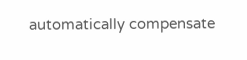automatically compensate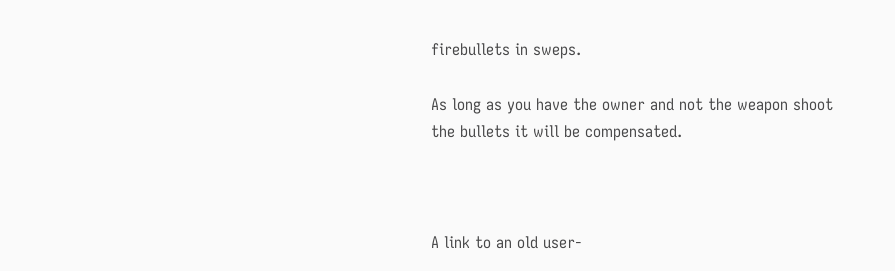firebullets in sweps.

As long as you have the owner and not the weapon shoot the bullets it will be compensated.



A link to an old user-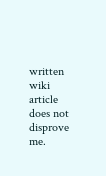written wiki article does not disprove me.